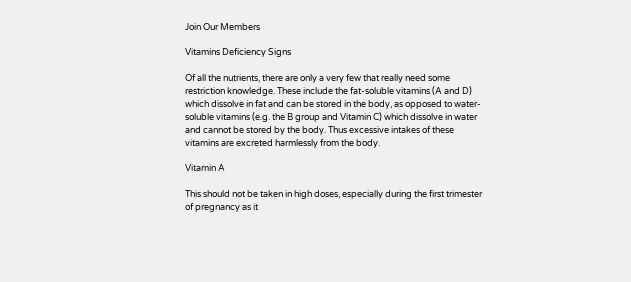Join Our Members

Vitamins Deficiency Signs

Of all the nutrients, there are only a very few that really need some restriction knowledge. These include the fat-soluble vitamins (A and D) which dissolve in fat and can be stored in the body, as opposed to water-soluble vitamins (e.g. the B group and Vitamin C) which dissolve in water and cannot be stored by the body. Thus excessive intakes of these vitamins are excreted harmlessly from the body.

Vitamin A

This should not be taken in high doses, especially during the first trimester of pregnancy as it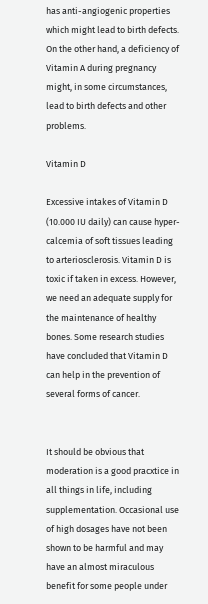has anti-angiogenic properties which might lead to birth defects. On the other hand, a deficiency of Vitamin A during pregnancy might, in some circumstances, lead to birth defects and other problems.

Vitamin D

Excessive intakes of Vitamin D (10.000 IU daily) can cause hyper-calcemia of soft tissues leading to arteriosclerosis. Vitamin D is toxic if taken in excess. However, we need an adequate supply for the maintenance of healthy bones. Some research studies have concluded that Vitamin D can help in the prevention of several forms of cancer.


It should be obvious that moderation is a good pracxtice in all things in life, including supplementation. Occasional use of high dosages have not been shown to be harmful and may have an almost miraculous benefit for some people under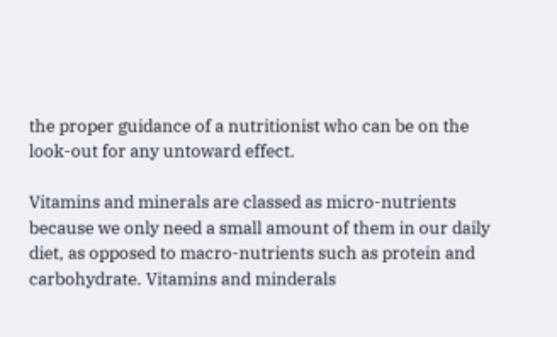the proper guidance of a nutritionist who can be on the look-out for any untoward effect.

Vitamins and minerals are classed as micro-nutrients because we only need a small amount of them in our daily diet, as opposed to macro-nutrients such as protein and carbohydrate. Vitamins and minderals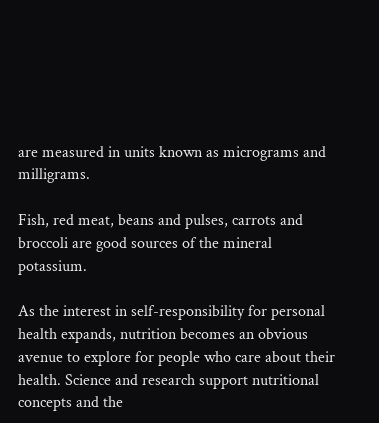are measured in units known as micrograms and milligrams.

Fish, red meat, beans and pulses, carrots and broccoli are good sources of the mineral potassium.

As the interest in self-responsibility for personal health expands, nutrition becomes an obvious avenue to explore for people who care about their health. Science and research support nutritional concepts and the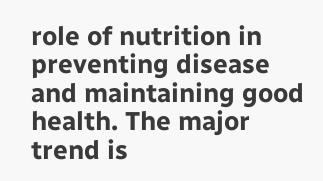role of nutrition in preventing disease and maintaining good health. The major trend is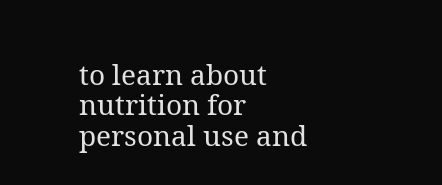to learn about nutrition for personal use and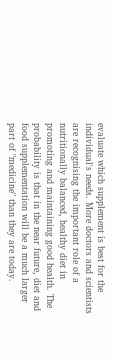evaluate which supplement is best for the individual's needs. More doctors and scientists are recognising the important role of a nutritionally balanced, healthy diet in promoting and maintaining good health. The probability is that in the near future, diet and food supplementation will be a much larger part of "medicine" than they are today.